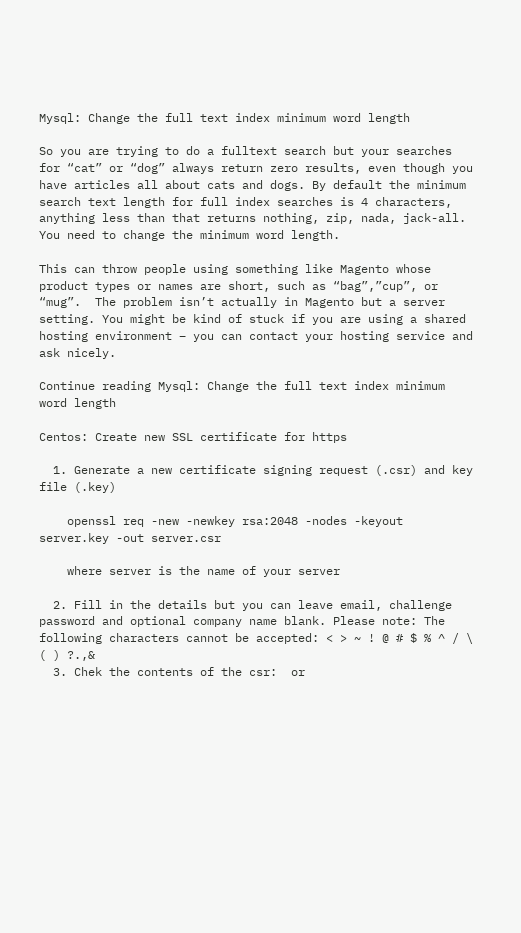Mysql: Change the full text index minimum word length

So you are trying to do a fulltext search but your searches for “cat” or “dog” always return zero results, even though you have articles all about cats and dogs. By default the minimum search text length for full index searches is 4 characters, anything less than that returns nothing, zip, nada, jack-all.  You need to change the minimum word length.

This can throw people using something like Magento whose product types or names are short, such as “bag”,”cup”, or “mug”.  The problem isn’t actually in Magento but a server setting. You might be kind of stuck if you are using a shared hosting environment – you can contact your hosting service and ask nicely.

Continue reading Mysql: Change the full text index minimum word length

Centos: Create new SSL certificate for https

  1. Generate a new certificate signing request (.csr) and key file (.key)

    openssl req -new -newkey rsa:2048 -nodes -keyout server.key -out server.csr

    where server is the name of your server

  2. Fill in the details but you can leave email, challenge password and optional company name blank. Please note: The following characters cannot be accepted: < > ~ ! @ # $ % ^ / \ ( ) ?.,&
  3. Chek the contents of the csr:  or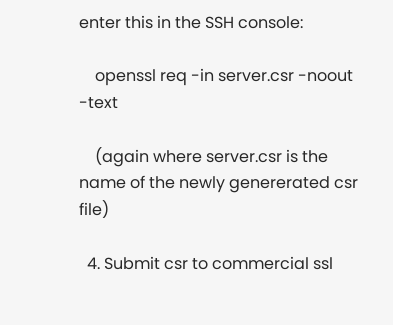enter this in the SSH console:

    openssl req -in server.csr -noout -text

    (again where server.csr is the name of the newly genererated csr file)

  4. Submit csr to commercial ssl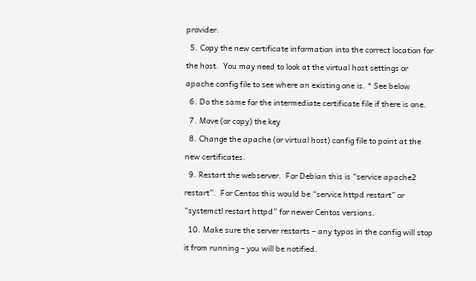provider.
  5. Copy the new certificate information into the correct location for the host.  You may need to look at the virtual host settings or apache config file to see where an existing one is. * See below
  6. Do the same for the intermediate certificate file if there is one.
  7. Move (or copy) the key
  8. Change the apache (or virtual host) config file to point at the new certificates.
  9. Restart the webserver.  For Debian this is “service apache2 restart”.  For Centos this would be “service httpd restart” or “systemctl restart httpd” for newer Centos versions.
  10. Make sure the server restarts – any typos in the config will stop it from running – you will be notified.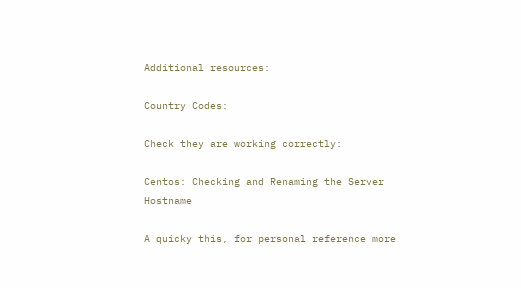Additional resources:

Country Codes:

Check they are working correctly:

Centos: Checking and Renaming the Server Hostname

A quicky this, for personal reference more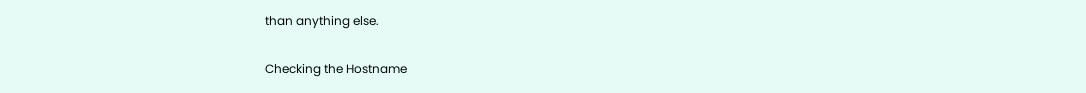than anything else.

Checking the Hostname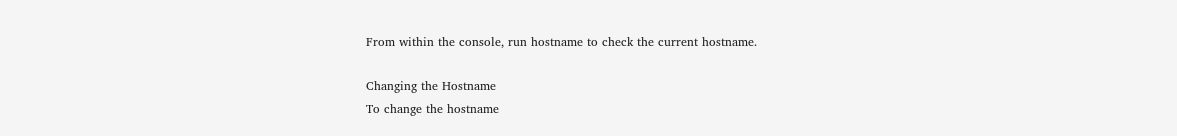From within the console, run hostname to check the current hostname.

Changing the Hostname
To change the hostname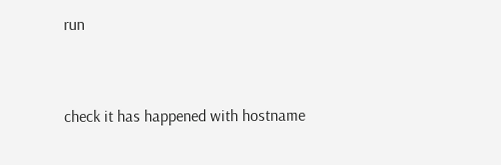run


check it has happened with hostname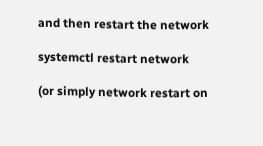and then restart the network

systemctl restart network

(or simply network restart on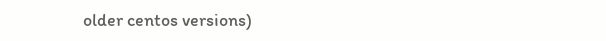older centos versions)